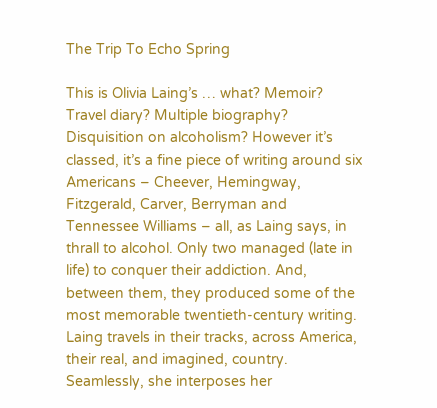The Trip To Echo Spring

This is Olivia Laing’s … what? Memoir? Travel diary? Multiple biography? Disquisition on alcoholism? However it’s classed, it’s a fine piece of writing around six Americans – Cheever, Hemingway, Fitzgerald, Carver, Berryman and Tennessee Williams – all, as Laing says, in thrall to alcohol. Only two managed (late in life) to conquer their addiction. And, between them, they produced some of the most memorable twentieth-century writing.
Laing travels in their tracks, across America, their real, and imagined, country. Seamlessly, she interposes her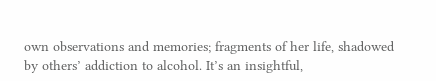own observations and memories; fragments of her life, shadowed by others’ addiction to alcohol. It’s an insightful,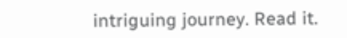intriguing journey. Read it.